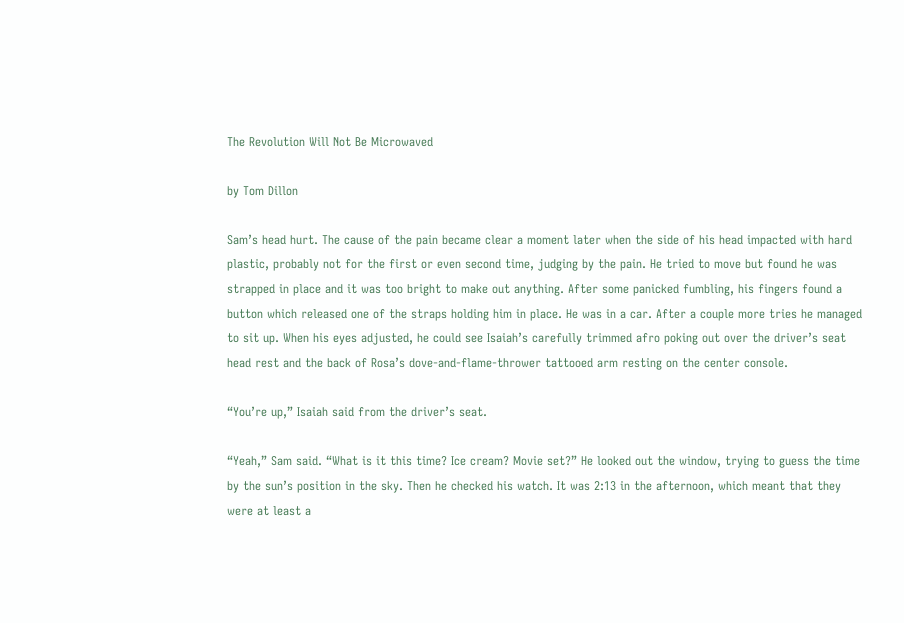The Revolution Will Not Be Microwaved

by Tom Dillon

Sam’s head hurt. The cause of the pain became clear a moment later when the side of his head impacted with hard plastic, probably not for the first or even second time, judging by the pain. He tried to move but found he was strapped in place and it was too bright to make out anything. After some panicked fumbling, his fingers found a button which released one of the straps holding him in place. He was in a car. After a couple more tries he managed to sit up. When his eyes adjusted, he could see Isaiah’s carefully trimmed afro poking out over the driver’s seat head rest and the back of Rosa’s dove-and-flame-thrower tattooed arm resting on the center console.

“You’re up,” Isaiah said from the driver’s seat.

“Yeah,” Sam said. “What is it this time? Ice cream? Movie set?” He looked out the window, trying to guess the time by the sun’s position in the sky. Then he checked his watch. It was 2:13 in the afternoon, which meant that they were at least a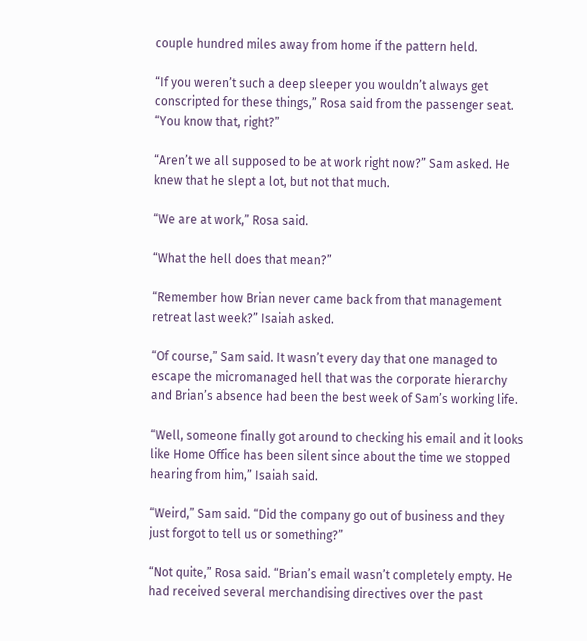couple hundred miles away from home if the pattern held.

“If you weren’t such a deep sleeper you wouldn’t always get conscripted for these things,” Rosa said from the passenger seat. “You know that, right?”

“Aren’t we all supposed to be at work right now?” Sam asked. He knew that he slept a lot, but not that much.

“We are at work,” Rosa said.

“What the hell does that mean?”

“Remember how Brian never came back from that management retreat last week?” Isaiah asked.

“Of course,” Sam said. It wasn’t every day that one managed to escape the micromanaged hell that was the corporate hierarchy and Brian’s absence had been the best week of Sam’s working life.

“Well, someone finally got around to checking his email and it looks like Home Office has been silent since about the time we stopped hearing from him,” Isaiah said.

“Weird,” Sam said. “Did the company go out of business and they just forgot to tell us or something?”

“Not quite,” Rosa said. “Brian’s email wasn’t completely empty. He had received several merchandising directives over the past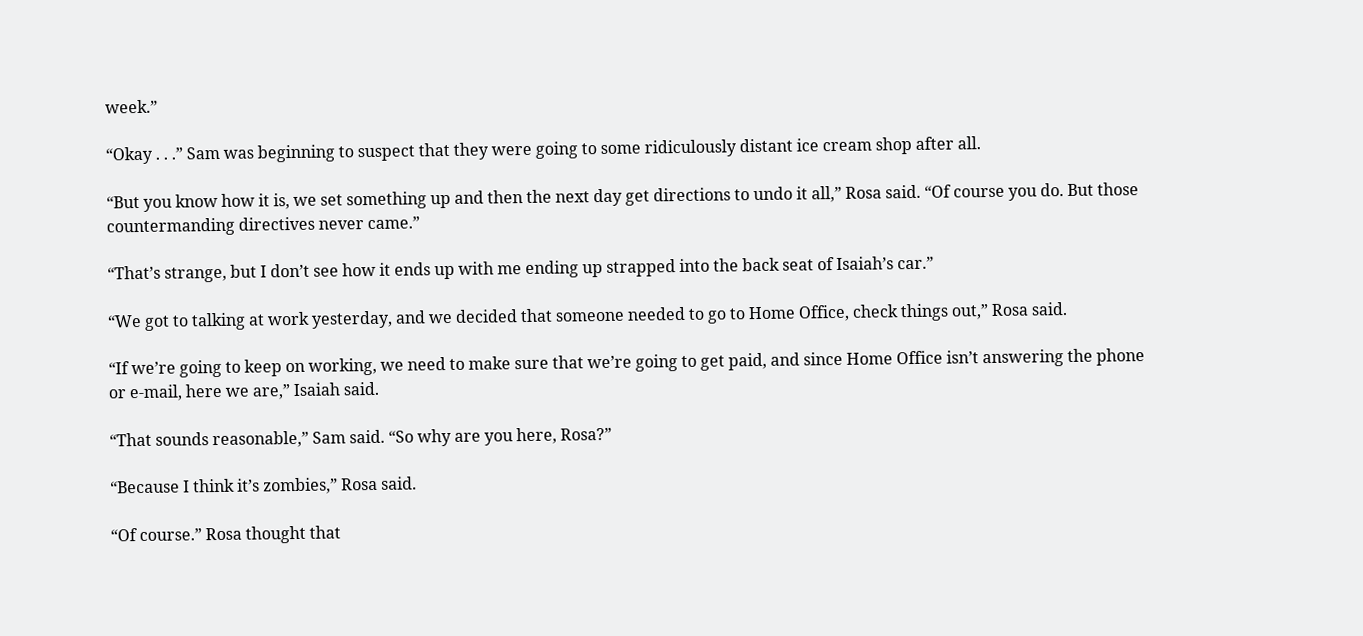week.”

“Okay . . .” Sam was beginning to suspect that they were going to some ridiculously distant ice cream shop after all.

“But you know how it is, we set something up and then the next day get directions to undo it all,” Rosa said. “Of course you do. But those countermanding directives never came.”

“That’s strange, but I don’t see how it ends up with me ending up strapped into the back seat of Isaiah’s car.”

“We got to talking at work yesterday, and we decided that someone needed to go to Home Office, check things out,” Rosa said.

“If we’re going to keep on working, we need to make sure that we’re going to get paid, and since Home Office isn’t answering the phone or e-mail, here we are,” Isaiah said.

“That sounds reasonable,” Sam said. “So why are you here, Rosa?”

“Because I think it’s zombies,” Rosa said.

“Of course.” Rosa thought that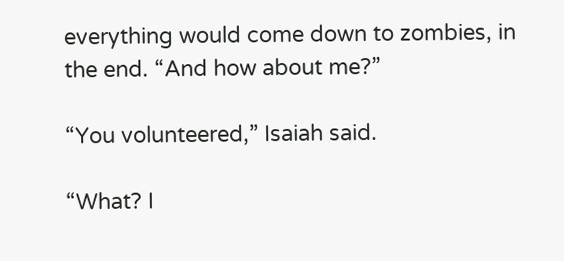everything would come down to zombies, in the end. “And how about me?”

“You volunteered,” Isaiah said.

“What? I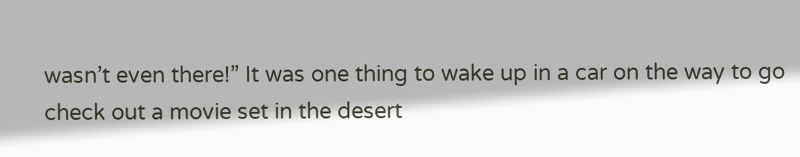wasn’t even there!” It was one thing to wake up in a car on the way to go check out a movie set in the desert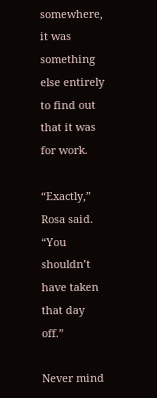somewhere, it was something else entirely to find out that it was for work.

“Exactly,” Rosa said. “You shouldn’t have taken that day off.”

Never mind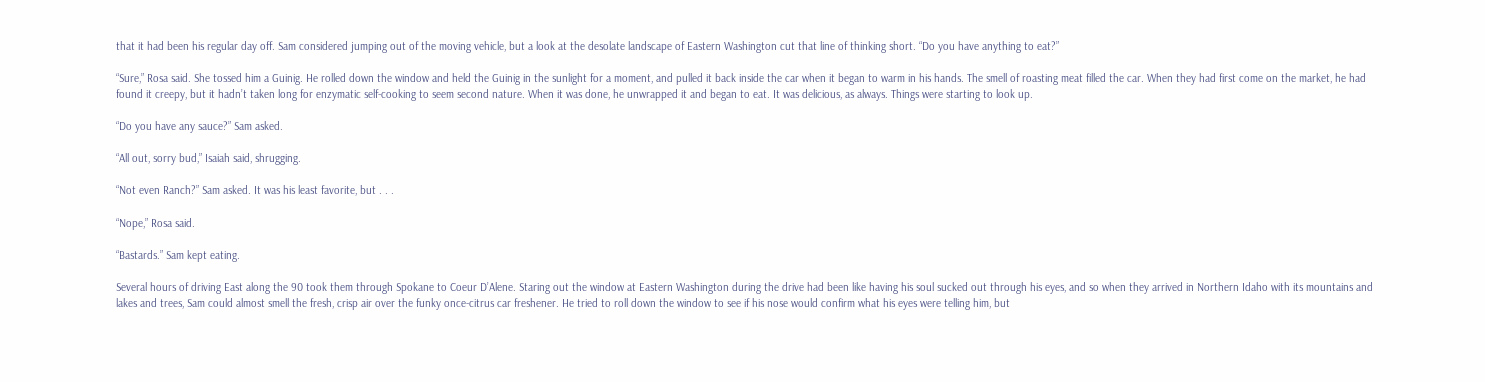that it had been his regular day off. Sam considered jumping out of the moving vehicle, but a look at the desolate landscape of Eastern Washington cut that line of thinking short. “Do you have anything to eat?”

“Sure,” Rosa said. She tossed him a Guinig. He rolled down the window and held the Guinig in the sunlight for a moment, and pulled it back inside the car when it began to warm in his hands. The smell of roasting meat filled the car. When they had first come on the market, he had found it creepy, but it hadn’t taken long for enzymatic self-cooking to seem second nature. When it was done, he unwrapped it and began to eat. It was delicious, as always. Things were starting to look up.

“Do you have any sauce?” Sam asked.

“All out, sorry bud,” Isaiah said, shrugging.

“Not even Ranch?” Sam asked. It was his least favorite, but . . .

“Nope,” Rosa said.

“Bastards.” Sam kept eating.

Several hours of driving East along the 90 took them through Spokane to Coeur D’Alene. Staring out the window at Eastern Washington during the drive had been like having his soul sucked out through his eyes, and so when they arrived in Northern Idaho with its mountains and lakes and trees, Sam could almost smell the fresh, crisp air over the funky once-citrus car freshener. He tried to roll down the window to see if his nose would confirm what his eyes were telling him, but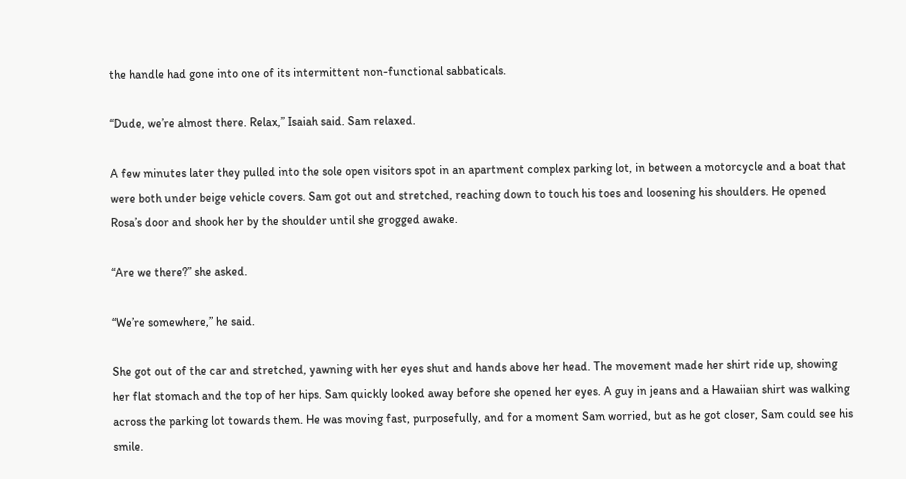the handle had gone into one of its intermittent non-functional sabbaticals.

“Dude, we’re almost there. Relax,” Isaiah said. Sam relaxed.

A few minutes later they pulled into the sole open visitors spot in an apartment complex parking lot, in between a motorcycle and a boat that were both under beige vehicle covers. Sam got out and stretched, reaching down to touch his toes and loosening his shoulders. He opened Rosa’s door and shook her by the shoulder until she grogged awake.

“Are we there?” she asked.

“We’re somewhere,” he said.

She got out of the car and stretched, yawning with her eyes shut and hands above her head. The movement made her shirt ride up, showing her flat stomach and the top of her hips. Sam quickly looked away before she opened her eyes. A guy in jeans and a Hawaiian shirt was walking across the parking lot towards them. He was moving fast, purposefully, and for a moment Sam worried, but as he got closer, Sam could see his smile.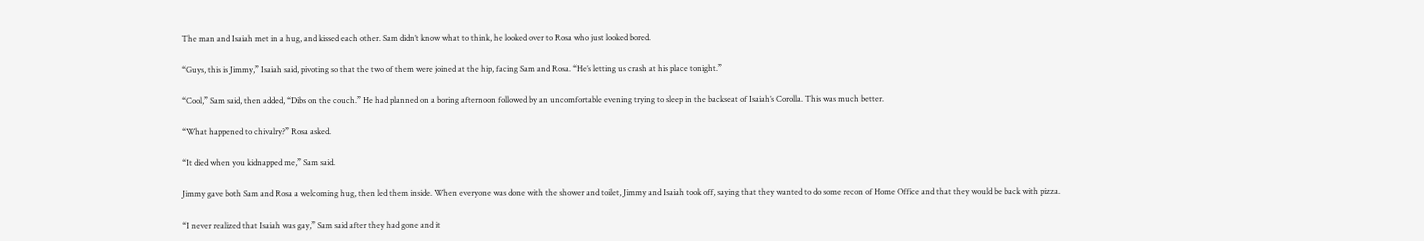The man and Isaiah met in a hug, and kissed each other. Sam didn’t know what to think, he looked over to Rosa who just looked bored.

“Guys, this is Jimmy,” Isaiah said, pivoting so that the two of them were joined at the hip, facing Sam and Rosa. “He’s letting us crash at his place tonight.”

“Cool,” Sam said, then added, “Dibs on the couch.” He had planned on a boring afternoon followed by an uncomfortable evening trying to sleep in the backseat of Isaiah’s Corolla. This was much better.

“What happened to chivalry?” Rosa asked.

“It died when you kidnapped me,” Sam said.

Jimmy gave both Sam and Rosa a welcoming hug, then led them inside. When everyone was done with the shower and toilet, Jimmy and Isaiah took off, saying that they wanted to do some recon of Home Office and that they would be back with pizza.

“I never realized that Isaiah was gay,” Sam said after they had gone and it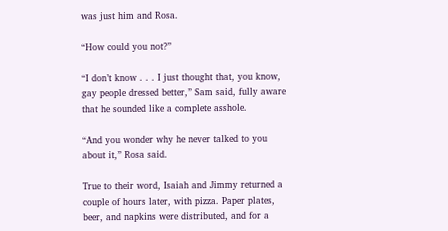was just him and Rosa.

“How could you not?”

“I don’t know . . . I just thought that, you know, gay people dressed better,” Sam said, fully aware that he sounded like a complete asshole.

“And you wonder why he never talked to you about it,” Rosa said.

True to their word, Isaiah and Jimmy returned a couple of hours later, with pizza. Paper plates, beer, and napkins were distributed, and for a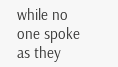while no one spoke as they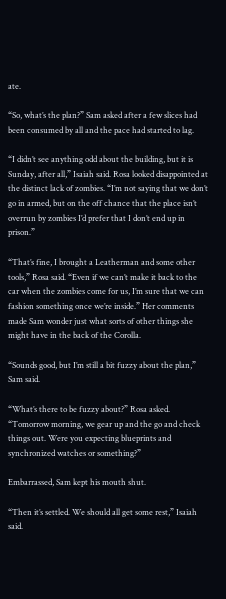ate.

“So, what’s the plan?” Sam asked after a few slices had been consumed by all and the pace had started to lag.

“I didn’t see anything odd about the building, but it is Sunday, after all,” Isaiah said. Rosa looked disappointed at the distinct lack of zombies. “I’m not saying that we don’t go in armed, but on the off chance that the place isn’t overrun by zombies I’d prefer that I don’t end up in prison.”

“That’s fine, I brought a Leatherman and some other tools,” Rosa said. “Even if we can’t make it back to the car when the zombies come for us, I’m sure that we can fashion something once we’re inside.” Her comments made Sam wonder just what sorts of other things she might have in the back of the Corolla.

“Sounds good, but I’m still a bit fuzzy about the plan,” Sam said.

“What’s there to be fuzzy about?” Rosa asked. “Tomorrow morning, we gear up and the go and check things out. Were you expecting blueprints and synchronized watches or something?”

Embarrassed, Sam kept his mouth shut.

“Then it’s settled. We should all get some rest,” Isaiah said.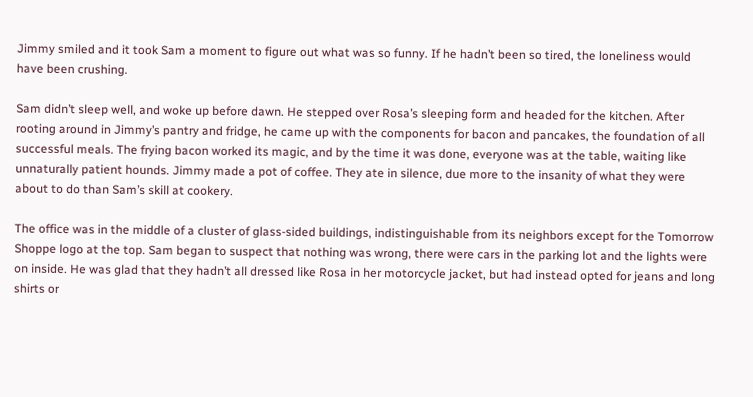Jimmy smiled and it took Sam a moment to figure out what was so funny. If he hadn’t been so tired, the loneliness would have been crushing.

Sam didn’t sleep well, and woke up before dawn. He stepped over Rosa’s sleeping form and headed for the kitchen. After rooting around in Jimmy’s pantry and fridge, he came up with the components for bacon and pancakes, the foundation of all successful meals. The frying bacon worked its magic, and by the time it was done, everyone was at the table, waiting like unnaturally patient hounds. Jimmy made a pot of coffee. They ate in silence, due more to the insanity of what they were about to do than Sam’s skill at cookery.

The office was in the middle of a cluster of glass-sided buildings, indistinguishable from its neighbors except for the Tomorrow Shoppe logo at the top. Sam began to suspect that nothing was wrong, there were cars in the parking lot and the lights were on inside. He was glad that they hadn’t all dressed like Rosa in her motorcycle jacket, but had instead opted for jeans and long shirts or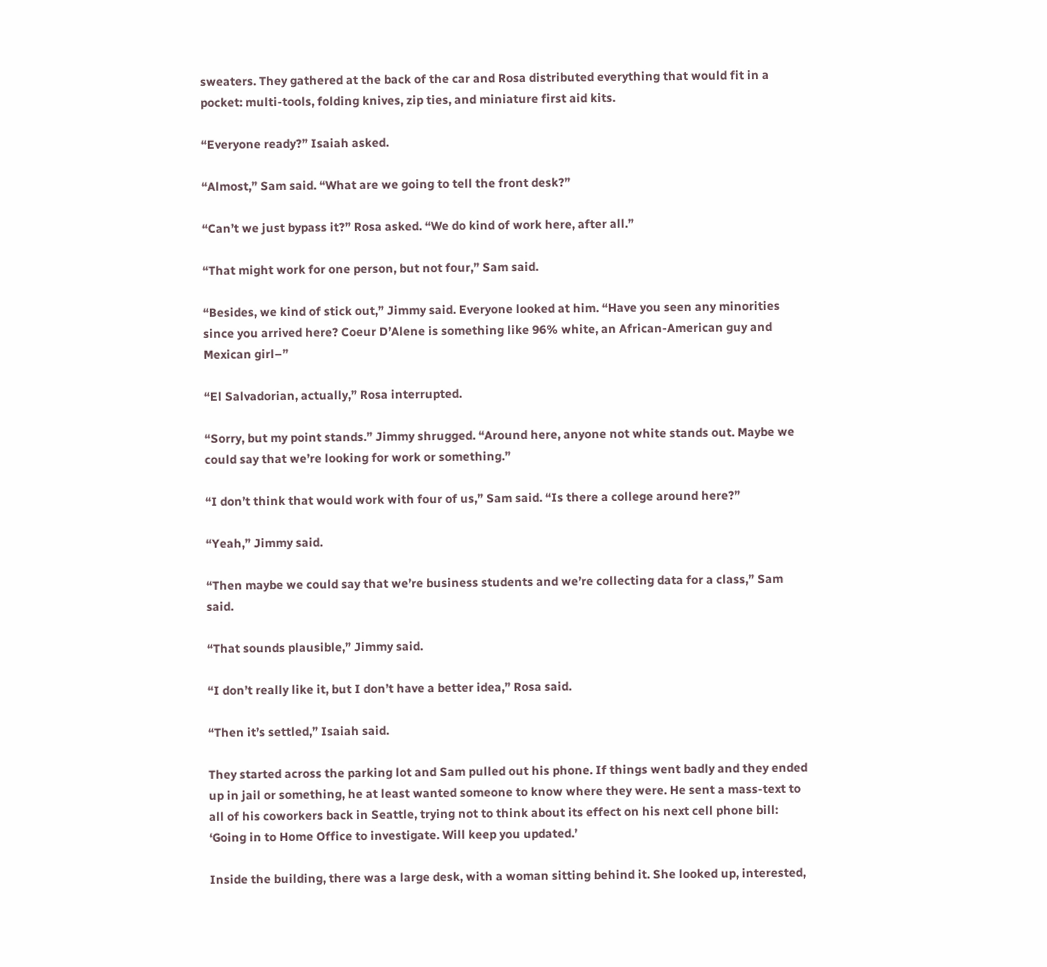sweaters. They gathered at the back of the car and Rosa distributed everything that would fit in a pocket: multi-tools, folding knives, zip ties, and miniature first aid kits.

“Everyone ready?” Isaiah asked.

“Almost,” Sam said. “What are we going to tell the front desk?”

“Can’t we just bypass it?” Rosa asked. “We do kind of work here, after all.”

“That might work for one person, but not four,” Sam said.

“Besides, we kind of stick out,” Jimmy said. Everyone looked at him. “Have you seen any minorities since you arrived here? Coeur D’Alene is something like 96% white, an African-American guy and Mexican girl–”

“El Salvadorian, actually,” Rosa interrupted.

“Sorry, but my point stands.” Jimmy shrugged. “Around here, anyone not white stands out. Maybe we could say that we’re looking for work or something.”

“I don’t think that would work with four of us,” Sam said. “Is there a college around here?”

“Yeah,” Jimmy said.

“Then maybe we could say that we’re business students and we’re collecting data for a class,” Sam said.

“That sounds plausible,” Jimmy said.

“I don’t really like it, but I don’t have a better idea,” Rosa said.

“Then it’s settled,” Isaiah said.

They started across the parking lot and Sam pulled out his phone. If things went badly and they ended up in jail or something, he at least wanted someone to know where they were. He sent a mass-text to all of his coworkers back in Seattle, trying not to think about its effect on his next cell phone bill: ‘Going in to Home Office to investigate. Will keep you updated.’

Inside the building, there was a large desk, with a woman sitting behind it. She looked up, interested,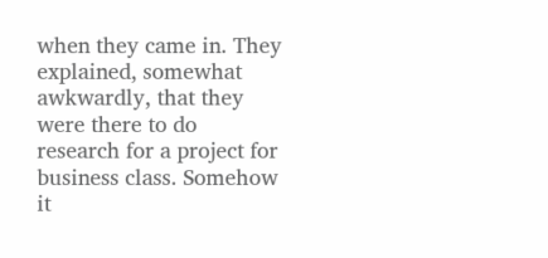when they came in. They explained, somewhat awkwardly, that they were there to do research for a project for business class. Somehow it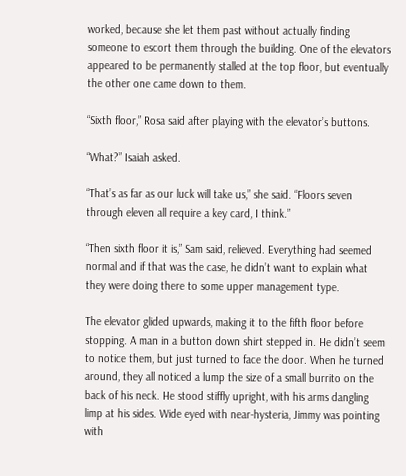worked, because she let them past without actually finding someone to escort them through the building. One of the elevators appeared to be permanently stalled at the top floor, but eventually the other one came down to them.

“Sixth floor,” Rosa said after playing with the elevator’s buttons.

“What?” Isaiah asked.

“That’s as far as our luck will take us,” she said. “Floors seven through eleven all require a key card, I think.”

“Then sixth floor it is,” Sam said, relieved. Everything had seemed normal and if that was the case, he didn’t want to explain what they were doing there to some upper management type.

The elevator glided upwards, making it to the fifth floor before stopping. A man in a button down shirt stepped in. He didn’t seem to notice them, but just turned to face the door. When he turned around, they all noticed a lump the size of a small burrito on the back of his neck. He stood stiffly upright, with his arms dangling limp at his sides. Wide eyed with near-hysteria, Jimmy was pointing with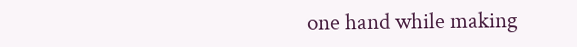one hand while making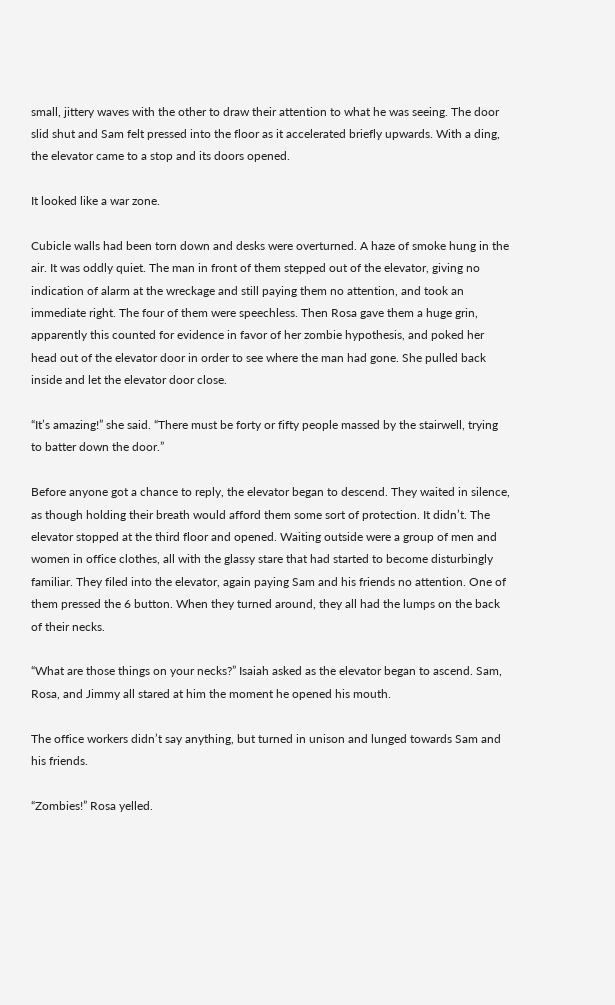small, jittery waves with the other to draw their attention to what he was seeing. The door slid shut and Sam felt pressed into the floor as it accelerated briefly upwards. With a ding, the elevator came to a stop and its doors opened.

It looked like a war zone.

Cubicle walls had been torn down and desks were overturned. A haze of smoke hung in the air. It was oddly quiet. The man in front of them stepped out of the elevator, giving no indication of alarm at the wreckage and still paying them no attention, and took an immediate right. The four of them were speechless. Then Rosa gave them a huge grin, apparently this counted for evidence in favor of her zombie hypothesis, and poked her head out of the elevator door in order to see where the man had gone. She pulled back inside and let the elevator door close.

“It’s amazing!” she said. “There must be forty or fifty people massed by the stairwell, trying to batter down the door.”

Before anyone got a chance to reply, the elevator began to descend. They waited in silence, as though holding their breath would afford them some sort of protection. It didn’t. The elevator stopped at the third floor and opened. Waiting outside were a group of men and women in office clothes, all with the glassy stare that had started to become disturbingly familiar. They filed into the elevator, again paying Sam and his friends no attention. One of them pressed the 6 button. When they turned around, they all had the lumps on the back of their necks.

“What are those things on your necks?” Isaiah asked as the elevator began to ascend. Sam, Rosa, and Jimmy all stared at him the moment he opened his mouth.

The office workers didn’t say anything, but turned in unison and lunged towards Sam and his friends.

“Zombies!” Rosa yelled.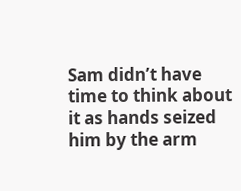Sam didn’t have time to think about it as hands seized him by the arm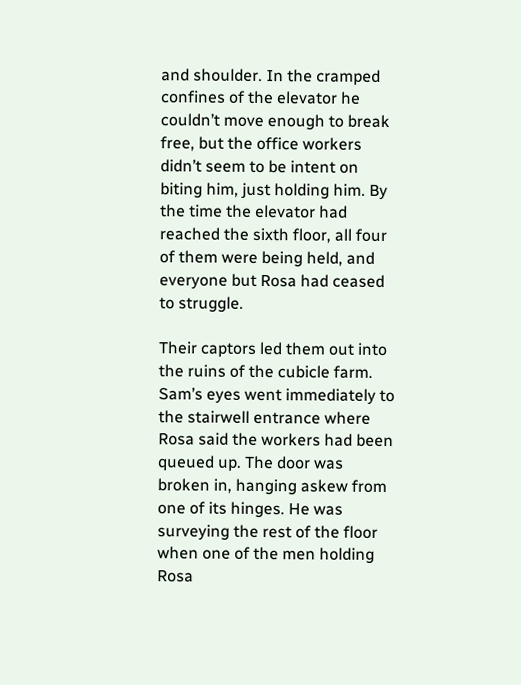and shoulder. In the cramped confines of the elevator he couldn’t move enough to break free, but the office workers didn’t seem to be intent on biting him, just holding him. By the time the elevator had reached the sixth floor, all four of them were being held, and everyone but Rosa had ceased to struggle.

Their captors led them out into the ruins of the cubicle farm. Sam’s eyes went immediately to the stairwell entrance where Rosa said the workers had been queued up. The door was broken in, hanging askew from one of its hinges. He was surveying the rest of the floor when one of the men holding Rosa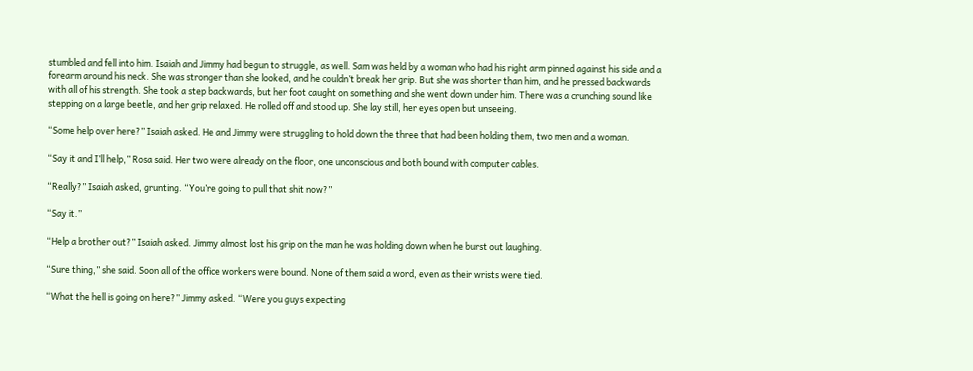stumbled and fell into him. Isaiah and Jimmy had begun to struggle, as well. Sam was held by a woman who had his right arm pinned against his side and a forearm around his neck. She was stronger than she looked, and he couldn’t break her grip. But she was shorter than him, and he pressed backwards with all of his strength. She took a step backwards, but her foot caught on something and she went down under him. There was a crunching sound like stepping on a large beetle, and her grip relaxed. He rolled off and stood up. She lay still, her eyes open but unseeing.

“Some help over here?” Isaiah asked. He and Jimmy were struggling to hold down the three that had been holding them, two men and a woman.

“Say it and I’ll help,” Rosa said. Her two were already on the floor, one unconscious and both bound with computer cables.

“Really?” Isaiah asked, grunting. “You’re going to pull that shit now?”

“Say it.”

“Help a brother out?” Isaiah asked. Jimmy almost lost his grip on the man he was holding down when he burst out laughing.

“Sure thing,” she said. Soon all of the office workers were bound. None of them said a word, even as their wrists were tied.

“What the hell is going on here?” Jimmy asked. “Were you guys expecting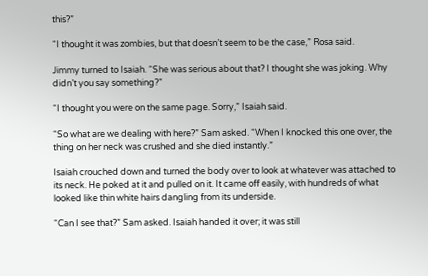this?”

“I thought it was zombies, but that doesn’t seem to be the case,” Rosa said.

Jimmy turned to Isaiah. “She was serious about that? I thought she was joking. Why didn’t you say something?”

“I thought you were on the same page. Sorry,” Isaiah said.

“So what are we dealing with here?” Sam asked. “When I knocked this one over, the thing on her neck was crushed and she died instantly.”

Isaiah crouched down and turned the body over to look at whatever was attached to its neck. He poked at it and pulled on it. It came off easily, with hundreds of what looked like thin white hairs dangling from its underside.

“Can I see that?” Sam asked. Isaiah handed it over; it was still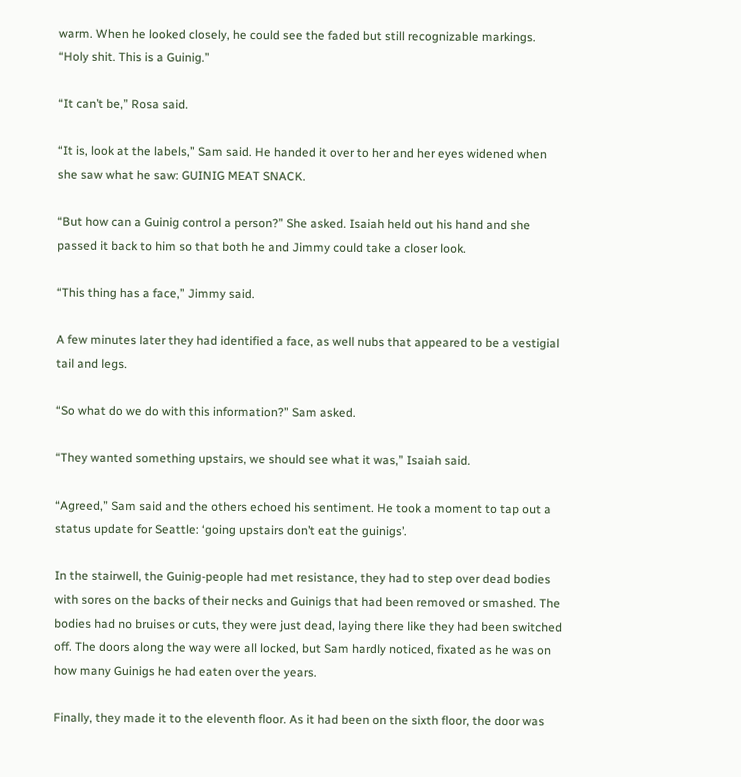warm. When he looked closely, he could see the faded but still recognizable markings. “Holy shit. This is a Guinig.”

“It can’t be,” Rosa said.

“It is, look at the labels,” Sam said. He handed it over to her and her eyes widened when she saw what he saw: GUINIG MEAT SNACK.

“But how can a Guinig control a person?” She asked. Isaiah held out his hand and she passed it back to him so that both he and Jimmy could take a closer look.

“This thing has a face,” Jimmy said.

A few minutes later they had identified a face, as well nubs that appeared to be a vestigial tail and legs.

“So what do we do with this information?” Sam asked.

“They wanted something upstairs, we should see what it was,” Isaiah said.

“Agreed,” Sam said and the others echoed his sentiment. He took a moment to tap out a status update for Seattle: ‘going upstairs don’t eat the guinigs’.

In the stairwell, the Guinig-people had met resistance, they had to step over dead bodies with sores on the backs of their necks and Guinigs that had been removed or smashed. The bodies had no bruises or cuts, they were just dead, laying there like they had been switched off. The doors along the way were all locked, but Sam hardly noticed, fixated as he was on how many Guinigs he had eaten over the years.

Finally, they made it to the eleventh floor. As it had been on the sixth floor, the door was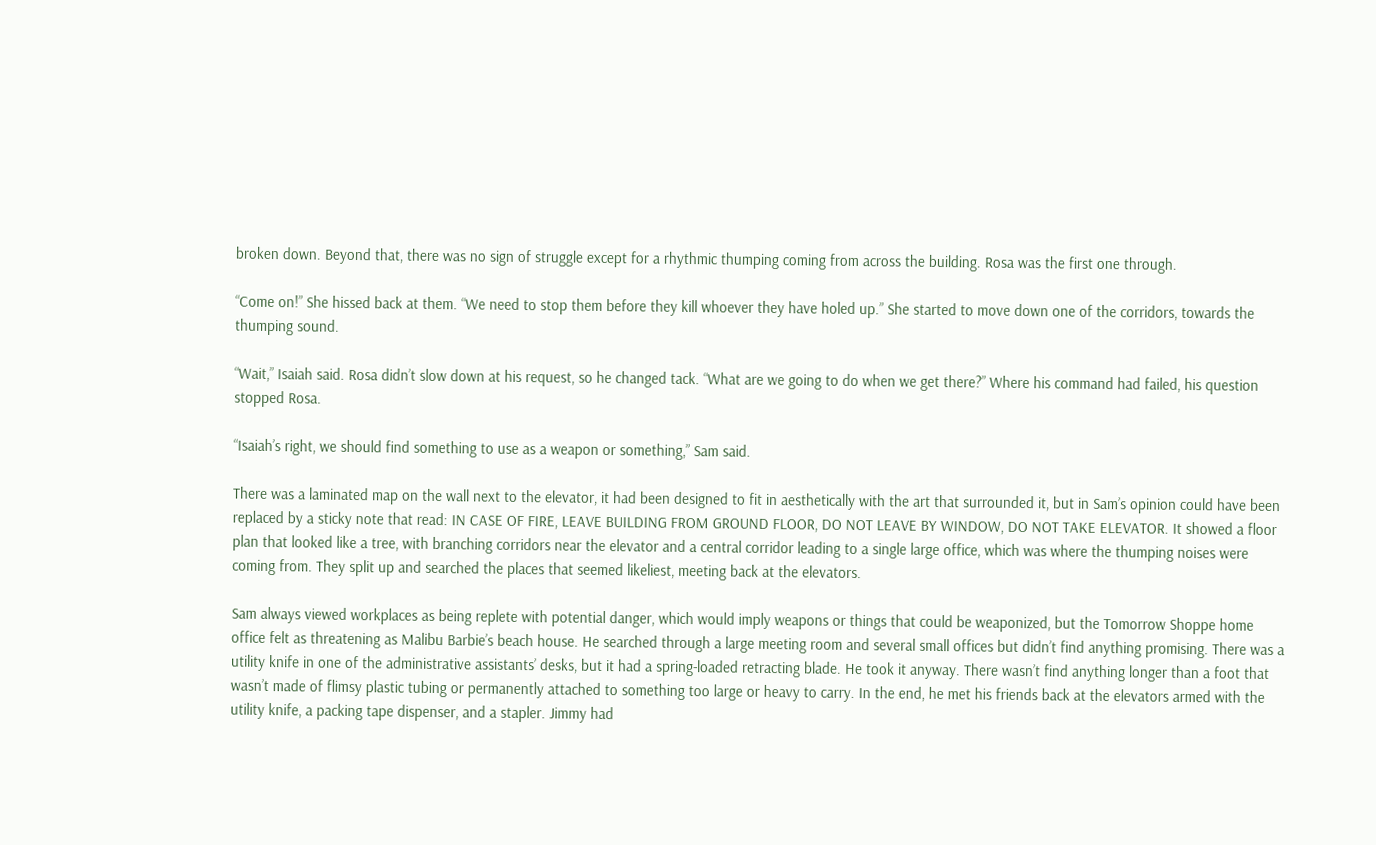broken down. Beyond that, there was no sign of struggle except for a rhythmic thumping coming from across the building. Rosa was the first one through.

“Come on!” She hissed back at them. “We need to stop them before they kill whoever they have holed up.” She started to move down one of the corridors, towards the thumping sound.

“Wait,” Isaiah said. Rosa didn’t slow down at his request, so he changed tack. “What are we going to do when we get there?” Where his command had failed, his question stopped Rosa.

“Isaiah’s right, we should find something to use as a weapon or something,” Sam said.

There was a laminated map on the wall next to the elevator, it had been designed to fit in aesthetically with the art that surrounded it, but in Sam’s opinion could have been replaced by a sticky note that read: IN CASE OF FIRE, LEAVE BUILDING FROM GROUND FLOOR, DO NOT LEAVE BY WINDOW, DO NOT TAKE ELEVATOR. It showed a floor plan that looked like a tree, with branching corridors near the elevator and a central corridor leading to a single large office, which was where the thumping noises were coming from. They split up and searched the places that seemed likeliest, meeting back at the elevators.

Sam always viewed workplaces as being replete with potential danger, which would imply weapons or things that could be weaponized, but the Tomorrow Shoppe home office felt as threatening as Malibu Barbie’s beach house. He searched through a large meeting room and several small offices but didn’t find anything promising. There was a utility knife in one of the administrative assistants’ desks, but it had a spring-loaded retracting blade. He took it anyway. There wasn’t find anything longer than a foot that wasn’t made of flimsy plastic tubing or permanently attached to something too large or heavy to carry. In the end, he met his friends back at the elevators armed with the utility knife, a packing tape dispenser, and a stapler. Jimmy had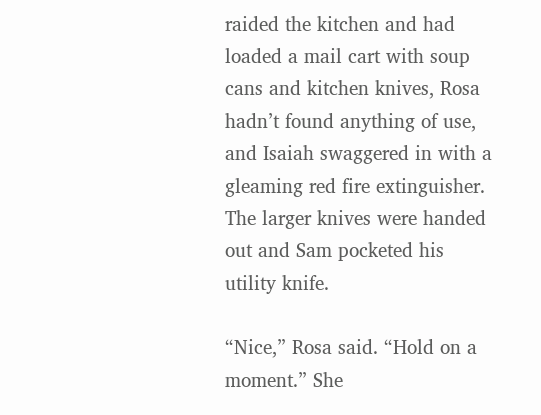raided the kitchen and had loaded a mail cart with soup cans and kitchen knives, Rosa hadn’t found anything of use, and Isaiah swaggered in with a gleaming red fire extinguisher. The larger knives were handed out and Sam pocketed his utility knife.

“Nice,” Rosa said. “Hold on a moment.” She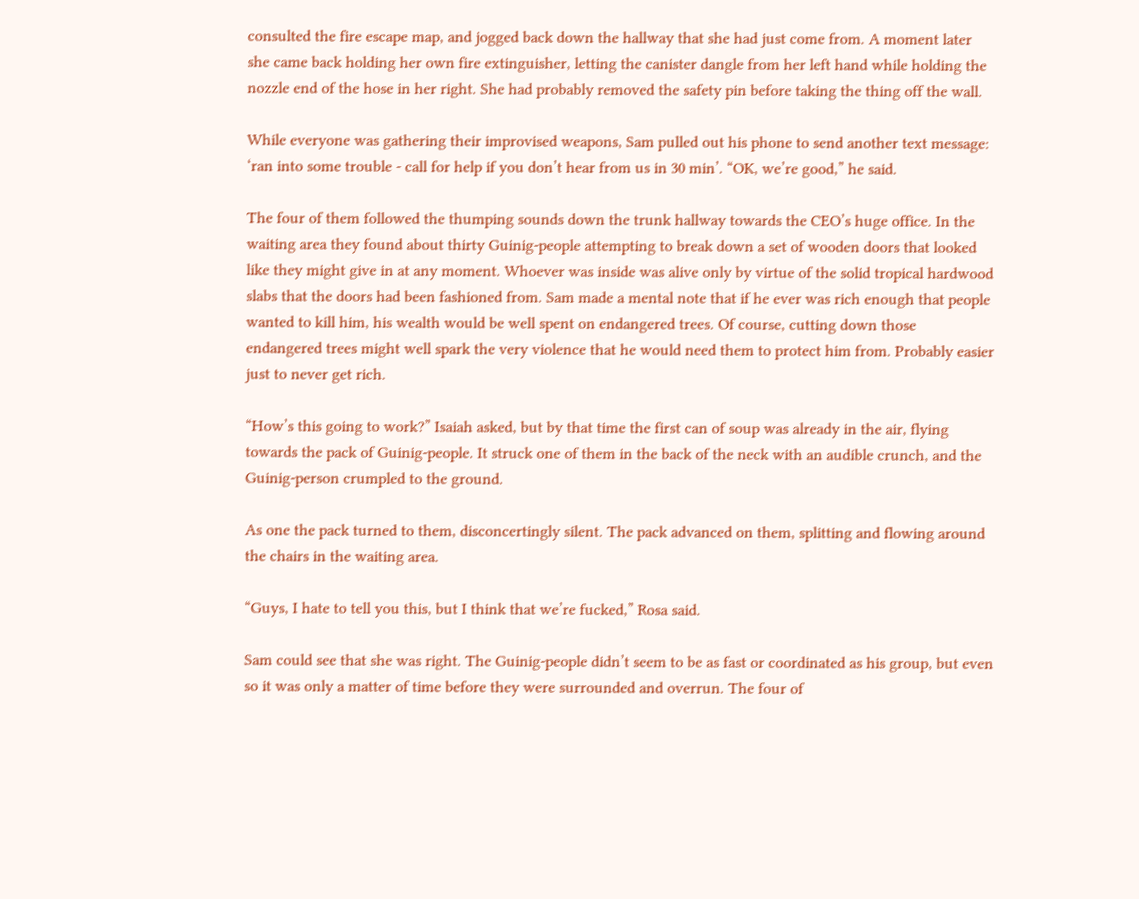consulted the fire escape map, and jogged back down the hallway that she had just come from. A moment later she came back holding her own fire extinguisher, letting the canister dangle from her left hand while holding the nozzle end of the hose in her right. She had probably removed the safety pin before taking the thing off the wall.

While everyone was gathering their improvised weapons, Sam pulled out his phone to send another text message: ‘ran into some trouble - call for help if you don’t hear from us in 30 min’. “OK, we’re good,” he said.

The four of them followed the thumping sounds down the trunk hallway towards the CEO’s huge office. In the waiting area they found about thirty Guinig-people attempting to break down a set of wooden doors that looked like they might give in at any moment. Whoever was inside was alive only by virtue of the solid tropical hardwood slabs that the doors had been fashioned from. Sam made a mental note that if he ever was rich enough that people wanted to kill him, his wealth would be well spent on endangered trees. Of course, cutting down those endangered trees might well spark the very violence that he would need them to protect him from. Probably easier just to never get rich.

“How’s this going to work?” Isaiah asked, but by that time the first can of soup was already in the air, flying towards the pack of Guinig-people. It struck one of them in the back of the neck with an audible crunch, and the Guinig-person crumpled to the ground.

As one the pack turned to them, disconcertingly silent. The pack advanced on them, splitting and flowing around the chairs in the waiting area.

“Guys, I hate to tell you this, but I think that we’re fucked,” Rosa said.

Sam could see that she was right. The Guinig-people didn’t seem to be as fast or coordinated as his group, but even so it was only a matter of time before they were surrounded and overrun. The four of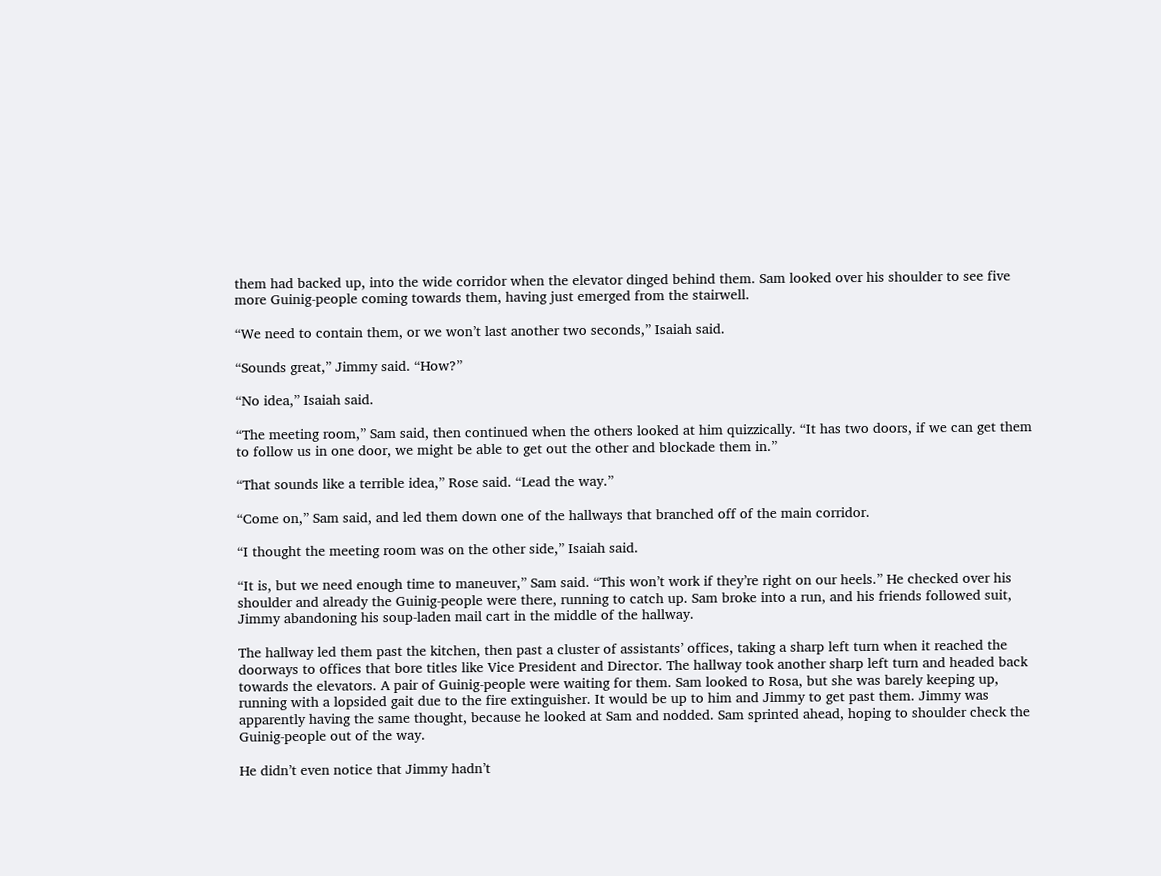them had backed up, into the wide corridor when the elevator dinged behind them. Sam looked over his shoulder to see five more Guinig-people coming towards them, having just emerged from the stairwell.

“We need to contain them, or we won’t last another two seconds,” Isaiah said.

“Sounds great,” Jimmy said. “How?”

“No idea,” Isaiah said.

“The meeting room,” Sam said, then continued when the others looked at him quizzically. “It has two doors, if we can get them to follow us in one door, we might be able to get out the other and blockade them in.”

“That sounds like a terrible idea,” Rose said. “Lead the way.”

“Come on,” Sam said, and led them down one of the hallways that branched off of the main corridor.

“I thought the meeting room was on the other side,” Isaiah said.

“It is, but we need enough time to maneuver,” Sam said. “This won’t work if they’re right on our heels.” He checked over his shoulder and already the Guinig-people were there, running to catch up. Sam broke into a run, and his friends followed suit, Jimmy abandoning his soup-laden mail cart in the middle of the hallway.

The hallway led them past the kitchen, then past a cluster of assistants’ offices, taking a sharp left turn when it reached the doorways to offices that bore titles like Vice President and Director. The hallway took another sharp left turn and headed back towards the elevators. A pair of Guinig-people were waiting for them. Sam looked to Rosa, but she was barely keeping up, running with a lopsided gait due to the fire extinguisher. It would be up to him and Jimmy to get past them. Jimmy was apparently having the same thought, because he looked at Sam and nodded. Sam sprinted ahead, hoping to shoulder check the Guinig-people out of the way.

He didn’t even notice that Jimmy hadn’t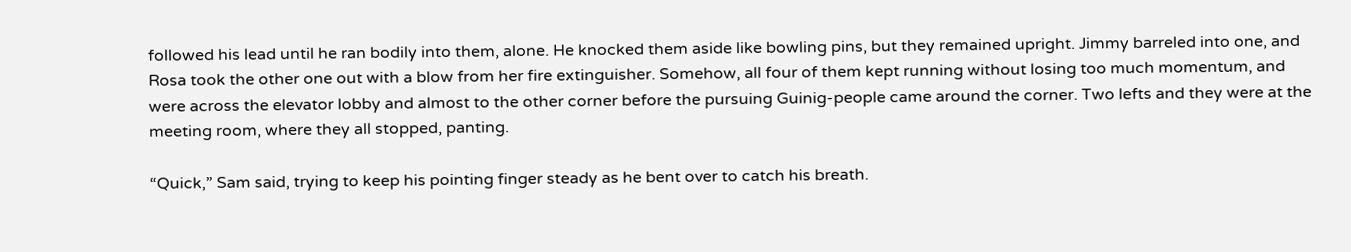followed his lead until he ran bodily into them, alone. He knocked them aside like bowling pins, but they remained upright. Jimmy barreled into one, and Rosa took the other one out with a blow from her fire extinguisher. Somehow, all four of them kept running without losing too much momentum, and were across the elevator lobby and almost to the other corner before the pursuing Guinig-people came around the corner. Two lefts and they were at the meeting room, where they all stopped, panting.

“Quick,” Sam said, trying to keep his pointing finger steady as he bent over to catch his breath.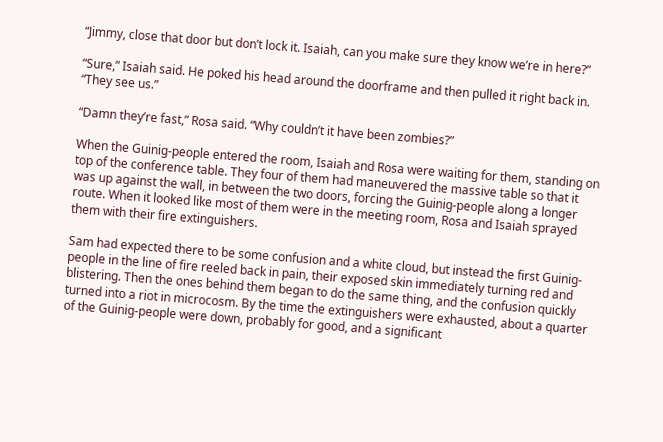“Jimmy, close that door but don’t lock it. Isaiah, can you make sure they know we’re in here?”

“Sure,” Isaiah said. He poked his head around the doorframe and then pulled it right back in. “They see us.”

“Damn they’re fast,” Rosa said. “Why couldn’t it have been zombies?”

When the Guinig-people entered the room, Isaiah and Rosa were waiting for them, standing on top of the conference table. They four of them had maneuvered the massive table so that it was up against the wall, in between the two doors, forcing the Guinig-people along a longer route. When it looked like most of them were in the meeting room, Rosa and Isaiah sprayed them with their fire extinguishers.

Sam had expected there to be some confusion and a white cloud, but instead the first Guinig-people in the line of fire reeled back in pain, their exposed skin immediately turning red and blistering. Then the ones behind them began to do the same thing, and the confusion quickly turned into a riot in microcosm. By the time the extinguishers were exhausted, about a quarter of the Guinig-people were down, probably for good, and a significant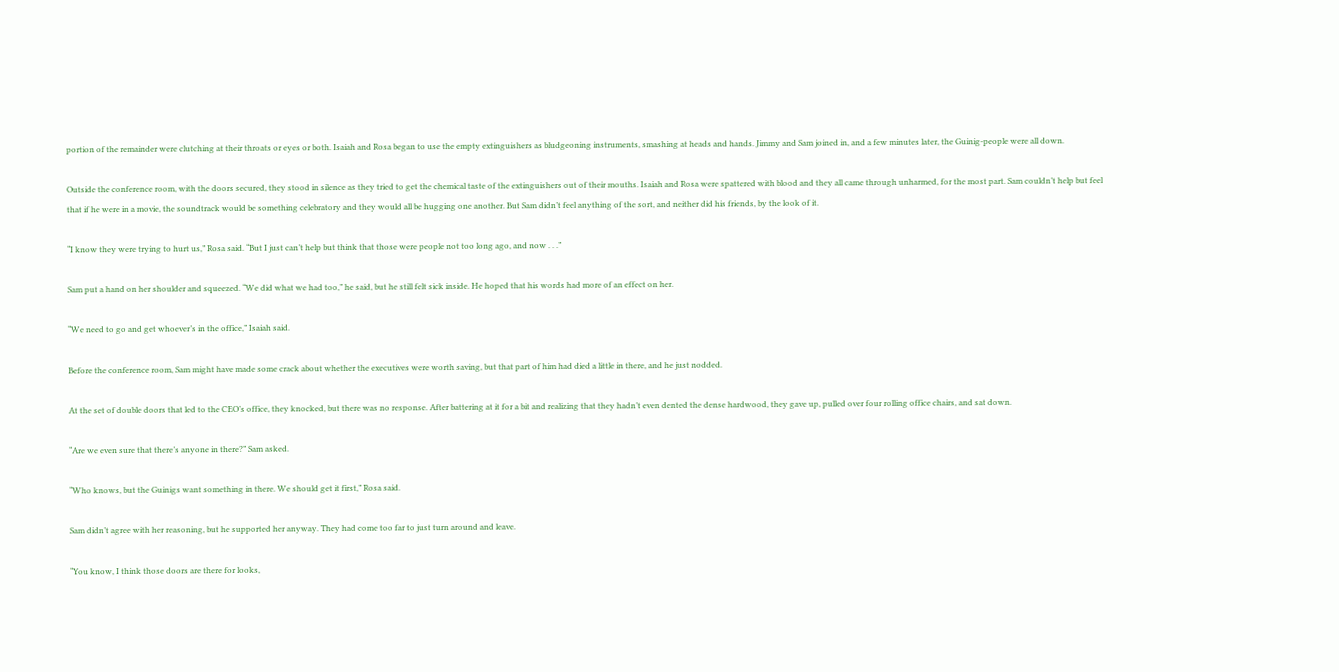portion of the remainder were clutching at their throats or eyes or both. Isaiah and Rosa began to use the empty extinguishers as bludgeoning instruments, smashing at heads and hands. Jimmy and Sam joined in, and a few minutes later, the Guinig-people were all down.

Outside the conference room, with the doors secured, they stood in silence as they tried to get the chemical taste of the extinguishers out of their mouths. Isaiah and Rosa were spattered with blood and they all came through unharmed, for the most part. Sam couldn’t help but feel that if he were in a movie, the soundtrack would be something celebratory and they would all be hugging one another. But Sam didn’t feel anything of the sort, and neither did his friends, by the look of it.

“I know they were trying to hurt us,” Rosa said. “But I just can’t help but think that those were people not too long ago, and now . . .”

Sam put a hand on her shoulder and squeezed. “We did what we had too,” he said, but he still felt sick inside. He hoped that his words had more of an effect on her.

“We need to go and get whoever’s in the office,” Isaiah said.

Before the conference room, Sam might have made some crack about whether the executives were worth saving, but that part of him had died a little in there, and he just nodded.

At the set of double doors that led to the CEO’s office, they knocked, but there was no response. After battering at it for a bit and realizing that they hadn’t even dented the dense hardwood, they gave up, pulled over four rolling office chairs, and sat down.

“Are we even sure that there’s anyone in there?” Sam asked.

“Who knows, but the Guinigs want something in there. We should get it first,” Rosa said.

Sam didn’t agree with her reasoning, but he supported her anyway. They had come too far to just turn around and leave.

“You know, I think those doors are there for looks,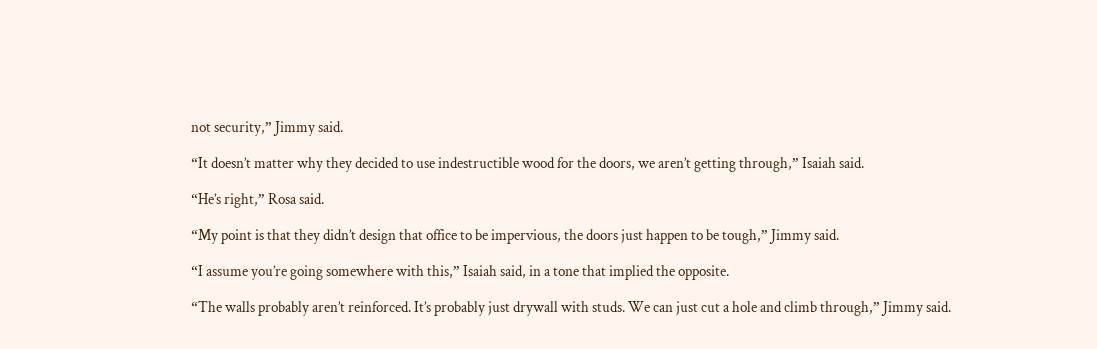not security,” Jimmy said.

“It doesn’t matter why they decided to use indestructible wood for the doors, we aren’t getting through,” Isaiah said.

“He’s right,” Rosa said.

“My point is that they didn’t design that office to be impervious, the doors just happen to be tough,” Jimmy said.

“I assume you’re going somewhere with this,” Isaiah said, in a tone that implied the opposite.

“The walls probably aren’t reinforced. It’s probably just drywall with studs. We can just cut a hole and climb through,” Jimmy said.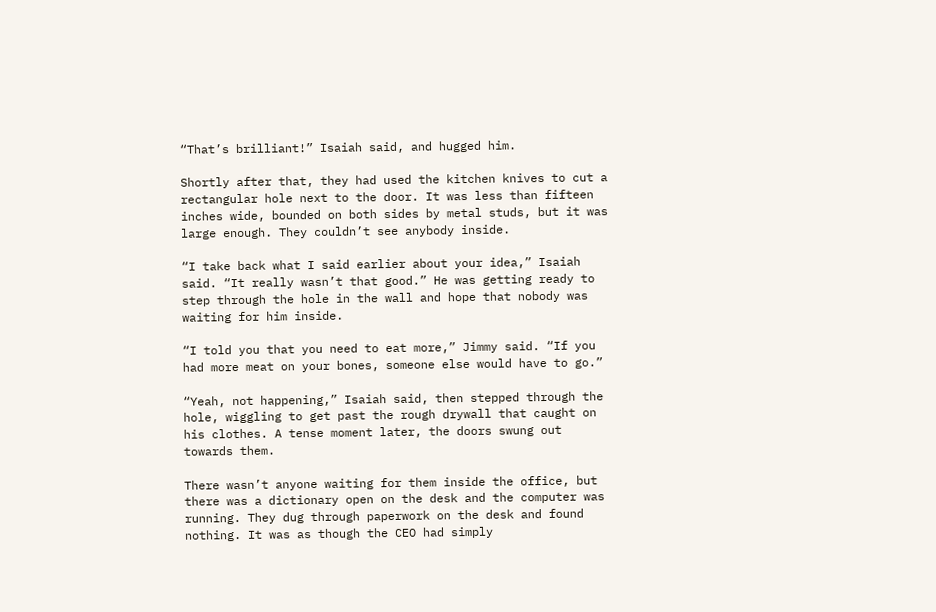“That’s brilliant!” Isaiah said, and hugged him.

Shortly after that, they had used the kitchen knives to cut a rectangular hole next to the door. It was less than fifteen inches wide, bounded on both sides by metal studs, but it was large enough. They couldn’t see anybody inside.

“I take back what I said earlier about your idea,” Isaiah said. “It really wasn’t that good.” He was getting ready to step through the hole in the wall and hope that nobody was waiting for him inside.

“I told you that you need to eat more,” Jimmy said. “If you had more meat on your bones, someone else would have to go.”

“Yeah, not happening,” Isaiah said, then stepped through the hole, wiggling to get past the rough drywall that caught on his clothes. A tense moment later, the doors swung out towards them.

There wasn’t anyone waiting for them inside the office, but there was a dictionary open on the desk and the computer was running. They dug through paperwork on the desk and found nothing. It was as though the CEO had simply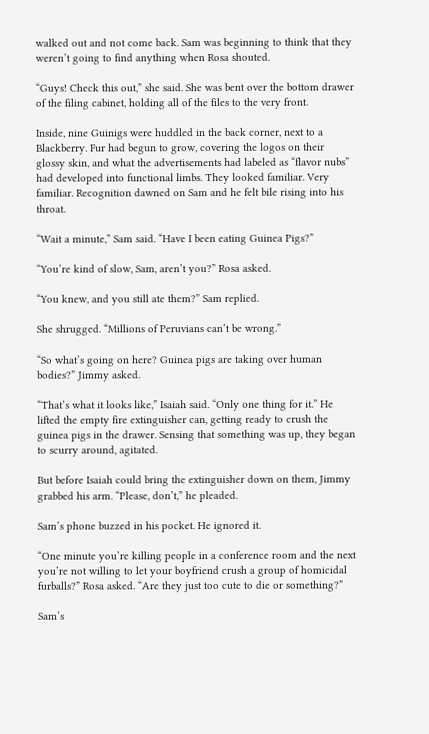walked out and not come back. Sam was beginning to think that they weren’t going to find anything when Rosa shouted.

“Guys! Check this out,” she said. She was bent over the bottom drawer of the filing cabinet, holding all of the files to the very front.

Inside, nine Guinigs were huddled in the back corner, next to a Blackberry. Fur had begun to grow, covering the logos on their glossy skin, and what the advertisements had labeled as “flavor nubs” had developed into functional limbs. They looked familiar. Very familiar. Recognition dawned on Sam and he felt bile rising into his throat.

“Wait a minute,” Sam said. “Have I been eating Guinea Pigs?”

“You’re kind of slow, Sam, aren’t you?” Rosa asked.

“You knew, and you still ate them?” Sam replied.

She shrugged. “Millions of Peruvians can’t be wrong.”

“So what’s going on here? Guinea pigs are taking over human bodies?” Jimmy asked.

“That’s what it looks like,” Isaiah said. “Only one thing for it.” He lifted the empty fire extinguisher can, getting ready to crush the guinea pigs in the drawer. Sensing that something was up, they began to scurry around, agitated.

But before Isaiah could bring the extinguisher down on them, Jimmy grabbed his arm. “Please, don’t,” he pleaded.

Sam’s phone buzzed in his pocket. He ignored it.

“One minute you’re killing people in a conference room and the next you’re not willing to let your boyfriend crush a group of homicidal furballs?” Rosa asked. “Are they just too cute to die or something?”

Sam’s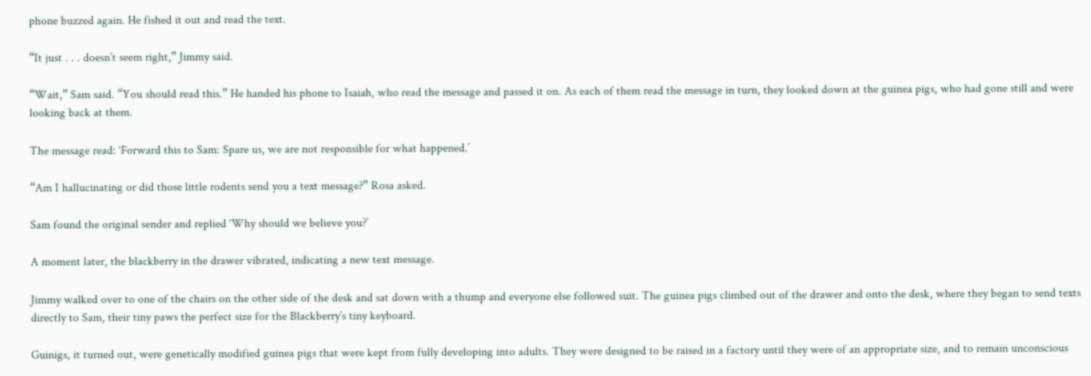phone buzzed again. He fished it out and read the text.

“It just . . . doesn’t seem right,” Jimmy said.

“Wait,” Sam said. “You should read this.” He handed his phone to Isaiah, who read the message and passed it on. As each of them read the message in turn, they looked down at the guinea pigs, who had gone still and were looking back at them.

The message read: ‘Forward this to Sam: Spare us, we are not responsible for what happened.’

“Am I hallucinating or did those little rodents send you a text message?” Rosa asked.

Sam found the original sender and replied ‘Why should we believe you?’

A moment later, the blackberry in the drawer vibrated, indicating a new text message.

Jimmy walked over to one of the chairs on the other side of the desk and sat down with a thump and everyone else followed suit. The guinea pigs climbed out of the drawer and onto the desk, where they began to send texts directly to Sam, their tiny paws the perfect size for the Blackberry’s tiny keyboard.

Guinigs, it turned out, were genetically modified guinea pigs that were kept from fully developing into adults. They were designed to be raised in a factory until they were of an appropriate size, and to remain unconscious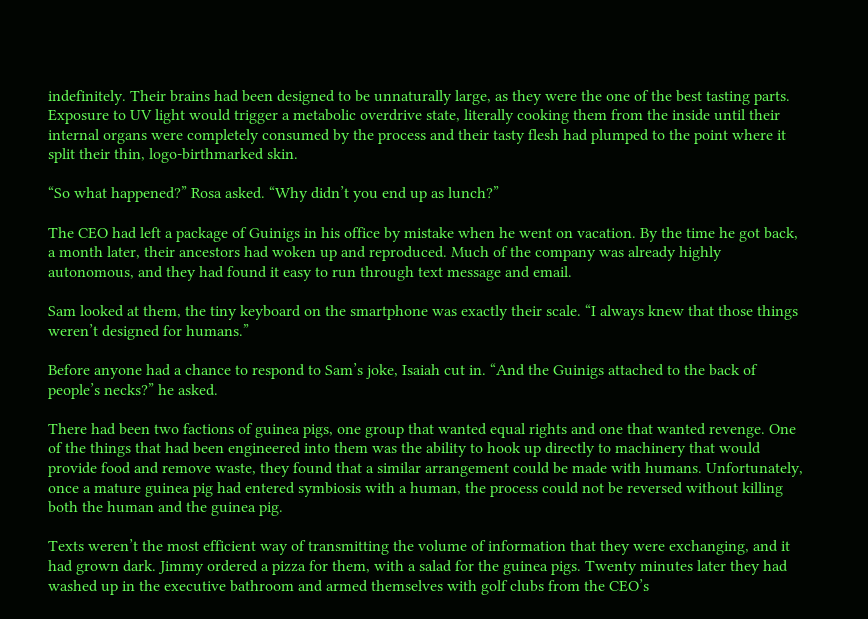indefinitely. Their brains had been designed to be unnaturally large, as they were the one of the best tasting parts. Exposure to UV light would trigger a metabolic overdrive state, literally cooking them from the inside until their internal organs were completely consumed by the process and their tasty flesh had plumped to the point where it split their thin, logo-birthmarked skin.

“So what happened?” Rosa asked. “Why didn’t you end up as lunch?”

The CEO had left a package of Guinigs in his office by mistake when he went on vacation. By the time he got back, a month later, their ancestors had woken up and reproduced. Much of the company was already highly autonomous, and they had found it easy to run through text message and email.

Sam looked at them, the tiny keyboard on the smartphone was exactly their scale. “I always knew that those things weren’t designed for humans.”

Before anyone had a chance to respond to Sam’s joke, Isaiah cut in. “And the Guinigs attached to the back of people’s necks?” he asked.

There had been two factions of guinea pigs, one group that wanted equal rights and one that wanted revenge. One of the things that had been engineered into them was the ability to hook up directly to machinery that would provide food and remove waste, they found that a similar arrangement could be made with humans. Unfortunately, once a mature guinea pig had entered symbiosis with a human, the process could not be reversed without killing both the human and the guinea pig.

Texts weren’t the most efficient way of transmitting the volume of information that they were exchanging, and it had grown dark. Jimmy ordered a pizza for them, with a salad for the guinea pigs. Twenty minutes later they had washed up in the executive bathroom and armed themselves with golf clubs from the CEO’s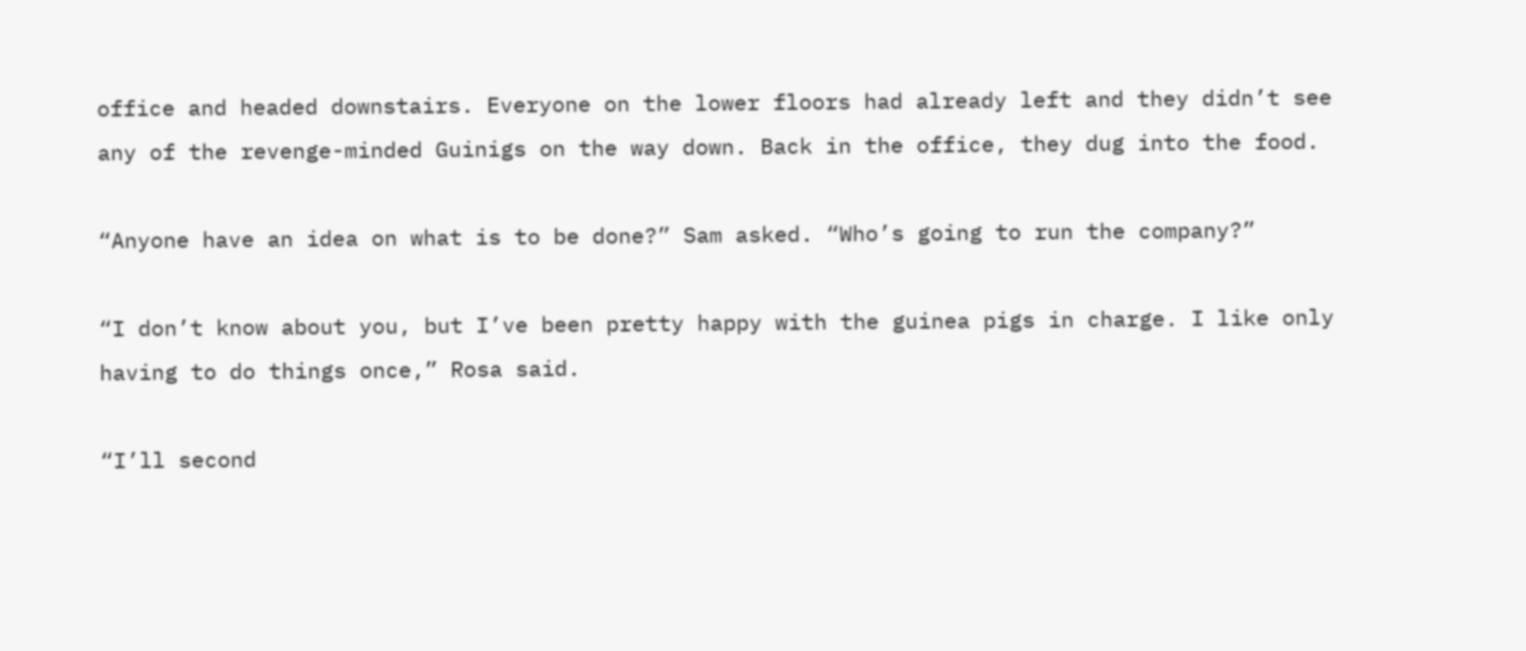office and headed downstairs. Everyone on the lower floors had already left and they didn’t see any of the revenge-minded Guinigs on the way down. Back in the office, they dug into the food.

“Anyone have an idea on what is to be done?” Sam asked. “Who’s going to run the company?”

“I don’t know about you, but I’ve been pretty happy with the guinea pigs in charge. I like only having to do things once,” Rosa said.

“I’ll second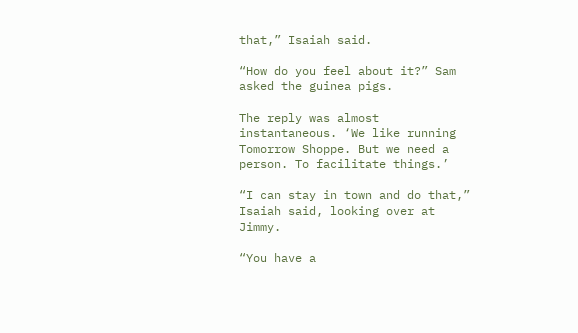that,” Isaiah said.

“How do you feel about it?” Sam asked the guinea pigs.

The reply was almost instantaneous. ‘We like running Tomorrow Shoppe. But we need a person. To facilitate things.’

“I can stay in town and do that,” Isaiah said, looking over at Jimmy.

“You have a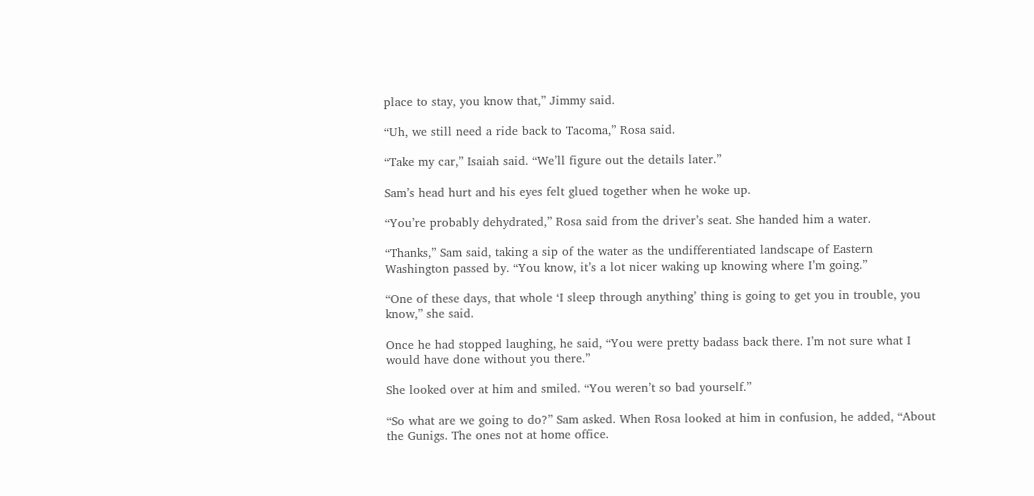place to stay, you know that,” Jimmy said.

“Uh, we still need a ride back to Tacoma,” Rosa said.

“Take my car,” Isaiah said. “We’ll figure out the details later.”

Sam’s head hurt and his eyes felt glued together when he woke up.

“You’re probably dehydrated,” Rosa said from the driver’s seat. She handed him a water.

“Thanks,” Sam said, taking a sip of the water as the undifferentiated landscape of Eastern Washington passed by. “You know, it’s a lot nicer waking up knowing where I’m going.”

“One of these days, that whole ‘I sleep through anything’ thing is going to get you in trouble, you know,” she said.

Once he had stopped laughing, he said, “You were pretty badass back there. I’m not sure what I would have done without you there.”

She looked over at him and smiled. “You weren’t so bad yourself.”

“So what are we going to do?” Sam asked. When Rosa looked at him in confusion, he added, “About the Gunigs. The ones not at home office.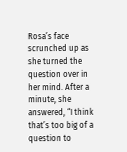Rosa’s face scrunched up as she turned the question over in her mind. After a minute, she answered, “I think that’s too big of a question to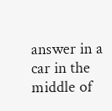answer in a car in the middle of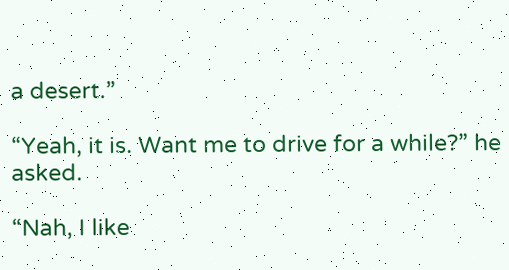a desert.”

“Yeah, it is. Want me to drive for a while?” he asked.

“Nah, I like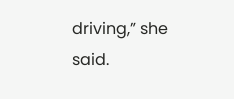driving,” she said.